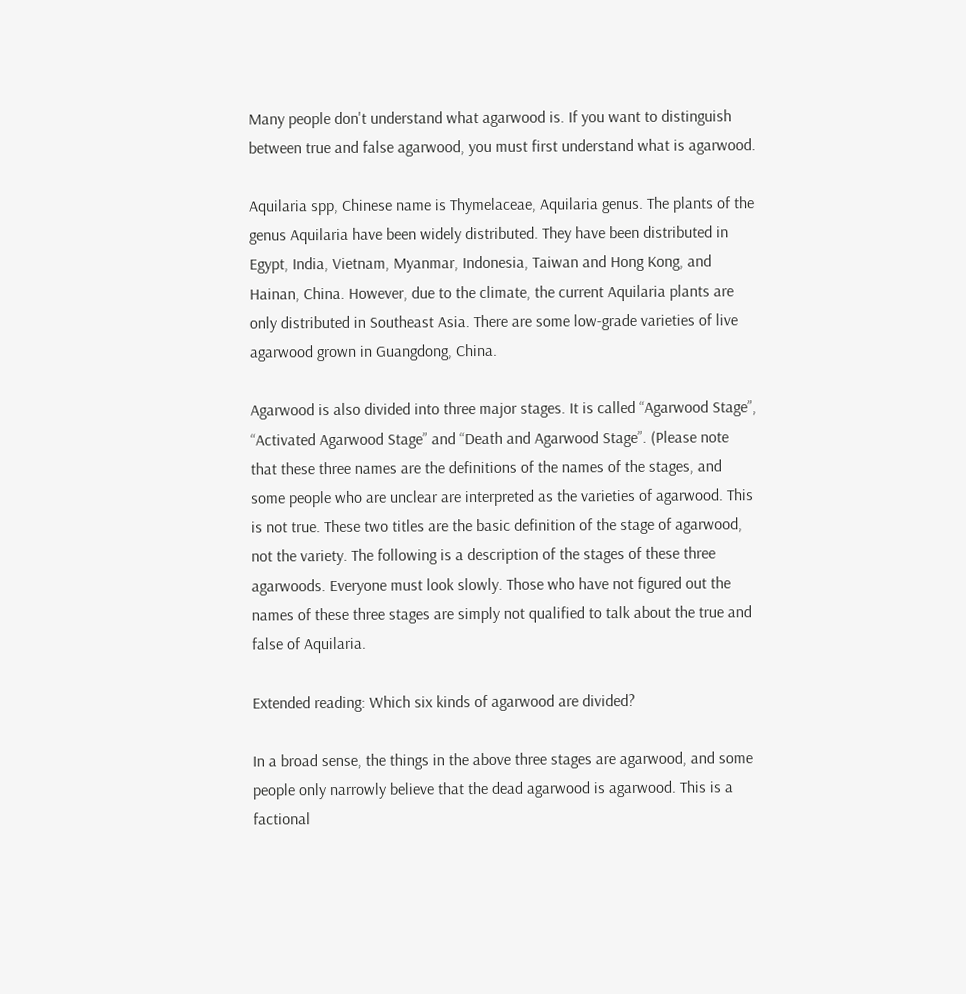Many people don't understand what agarwood is. If you want to distinguish between true and false agarwood, you must first understand what is agarwood.

Aquilaria spp, Chinese name is Thymelaceae, Aquilaria genus. The plants of the genus Aquilaria have been widely distributed. They have been distributed in Egypt, India, Vietnam, Myanmar, Indonesia, Taiwan and Hong Kong, and Hainan, China. However, due to the climate, the current Aquilaria plants are only distributed in Southeast Asia. There are some low-grade varieties of live agarwood grown in Guangdong, China.

Agarwood is also divided into three major stages. It is called “Agarwood Stage”, “Activated Agarwood Stage” and “Death and Agarwood Stage”. (Please note that these three names are the definitions of the names of the stages, and some people who are unclear are interpreted as the varieties of agarwood. This is not true. These two titles are the basic definition of the stage of agarwood, not the variety. The following is a description of the stages of these three agarwoods. Everyone must look slowly. Those who have not figured out the names of these three stages are simply not qualified to talk about the true and false of Aquilaria.

Extended reading: Which six kinds of agarwood are divided?

In a broad sense, the things in the above three stages are agarwood, and some people only narrowly believe that the dead agarwood is agarwood. This is a factional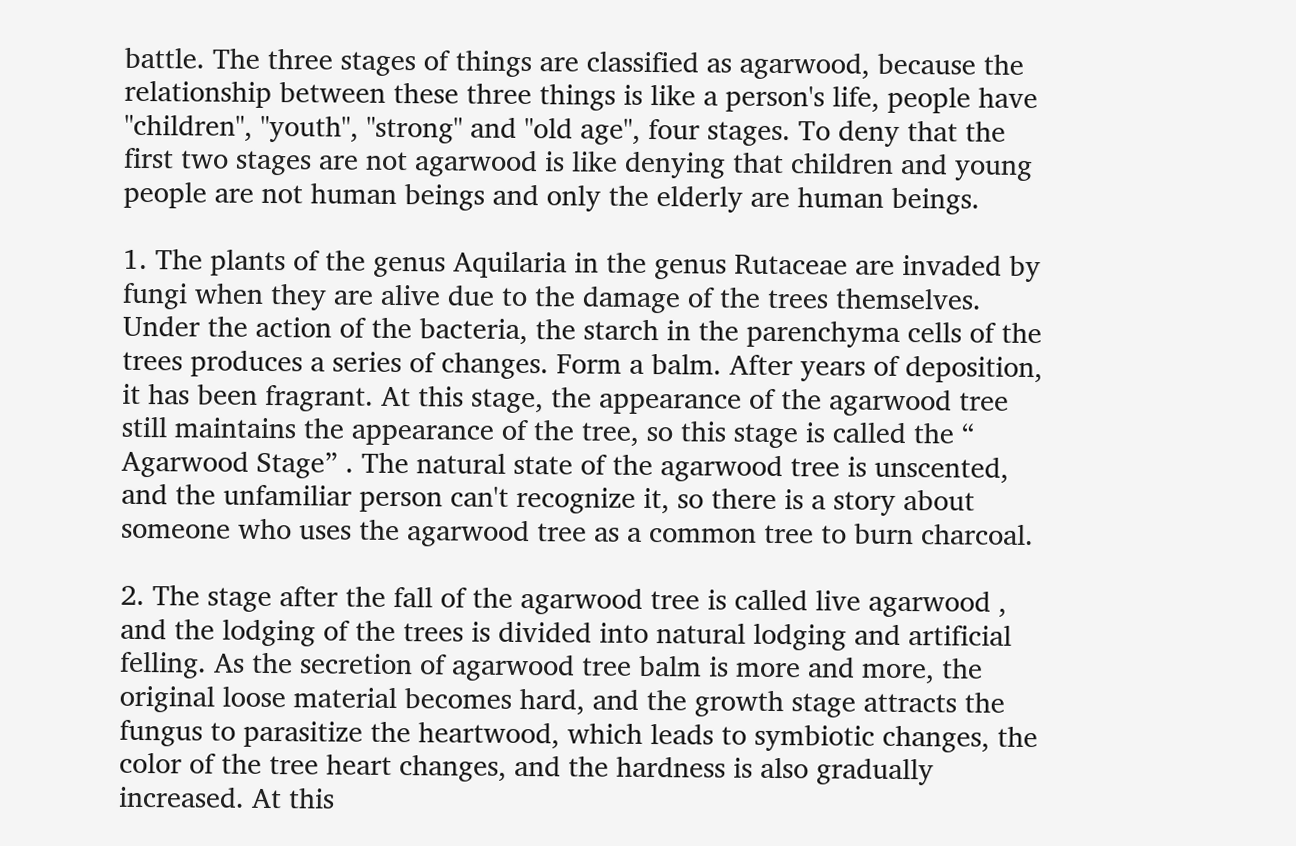battle. The three stages of things are classified as agarwood, because the relationship between these three things is like a person's life, people have "children", "youth", "strong" and "old age", four stages. To deny that the first two stages are not agarwood is like denying that children and young people are not human beings and only the elderly are human beings.

1. The plants of the genus Aquilaria in the genus Rutaceae are invaded by fungi when they are alive due to the damage of the trees themselves. Under the action of the bacteria, the starch in the parenchyma cells of the trees produces a series of changes. Form a balm. After years of deposition, it has been fragrant. At this stage, the appearance of the agarwood tree still maintains the appearance of the tree, so this stage is called the “ Agarwood Stage” . The natural state of the agarwood tree is unscented, and the unfamiliar person can't recognize it, so there is a story about someone who uses the agarwood tree as a common tree to burn charcoal.

2. The stage after the fall of the agarwood tree is called live agarwood , and the lodging of the trees is divided into natural lodging and artificial felling. As the secretion of agarwood tree balm is more and more, the original loose material becomes hard, and the growth stage attracts the fungus to parasitize the heartwood, which leads to symbiotic changes, the color of the tree heart changes, and the hardness is also gradually increased. At this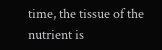time, the tissue of the nutrient is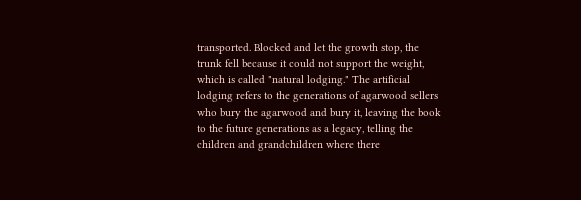transported. Blocked and let the growth stop, the trunk fell because it could not support the weight, which is called "natural lodging." The artificial lodging refers to the generations of agarwood sellers who bury the agarwood and bury it, leaving the book to the future generations as a legacy, telling the children and grandchildren where there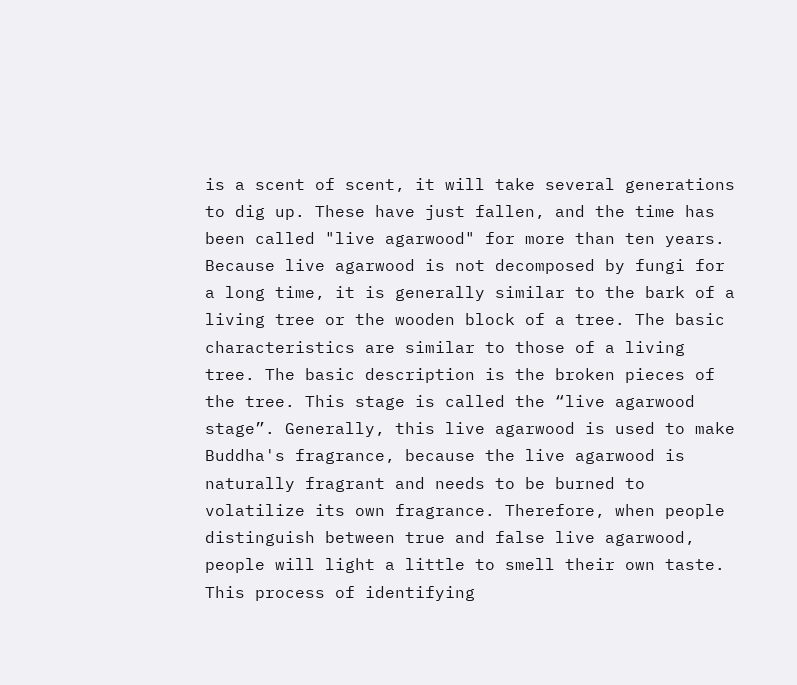is a scent of scent, it will take several generations to dig up. These have just fallen, and the time has been called "live agarwood" for more than ten years. Because live agarwood is not decomposed by fungi for a long time, it is generally similar to the bark of a living tree or the wooden block of a tree. The basic characteristics are similar to those of a living tree. The basic description is the broken pieces of the tree. This stage is called the “live agarwood stage”. Generally, this live agarwood is used to make Buddha's fragrance, because the live agarwood is naturally fragrant and needs to be burned to volatilize its own fragrance. Therefore, when people distinguish between true and false live agarwood, people will light a little to smell their own taste. This process of identifying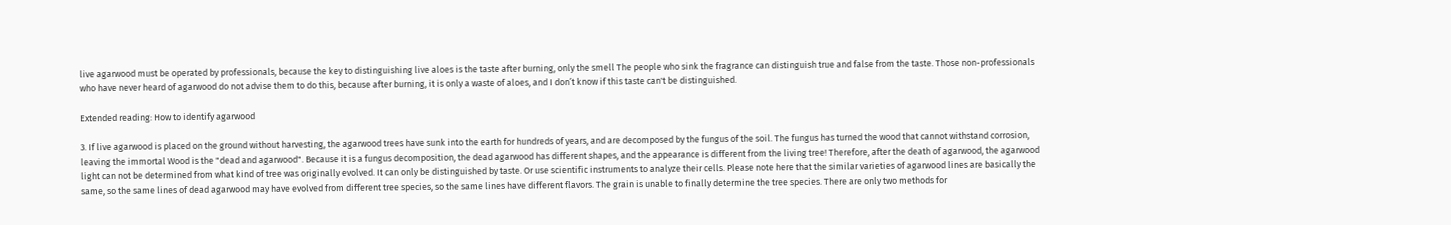live agarwood must be operated by professionals, because the key to distinguishing live aloes is the taste after burning, only the smell The people who sink the fragrance can distinguish true and false from the taste. Those non-professionals who have never heard of agarwood do not advise them to do this, because after burning, it is only a waste of aloes, and I don’t know if this taste can't be distinguished.

Extended reading: How to identify agarwood

3. If live agarwood is placed on the ground without harvesting, the agarwood trees have sunk into the earth for hundreds of years, and are decomposed by the fungus of the soil. The fungus has turned the wood that cannot withstand corrosion, leaving the immortal Wood is the "dead and agarwood". Because it is a fungus decomposition, the dead agarwood has different shapes, and the appearance is different from the living tree! Therefore, after the death of agarwood, the agarwood light can not be determined from what kind of tree was originally evolved. It can only be distinguished by taste. Or use scientific instruments to analyze their cells. Please note here that the similar varieties of agarwood lines are basically the same, so the same lines of dead agarwood may have evolved from different tree species, so the same lines have different flavors. The grain is unable to finally determine the tree species. There are only two methods for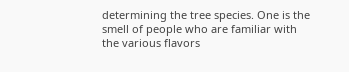determining the tree species. One is the smell of people who are familiar with the various flavors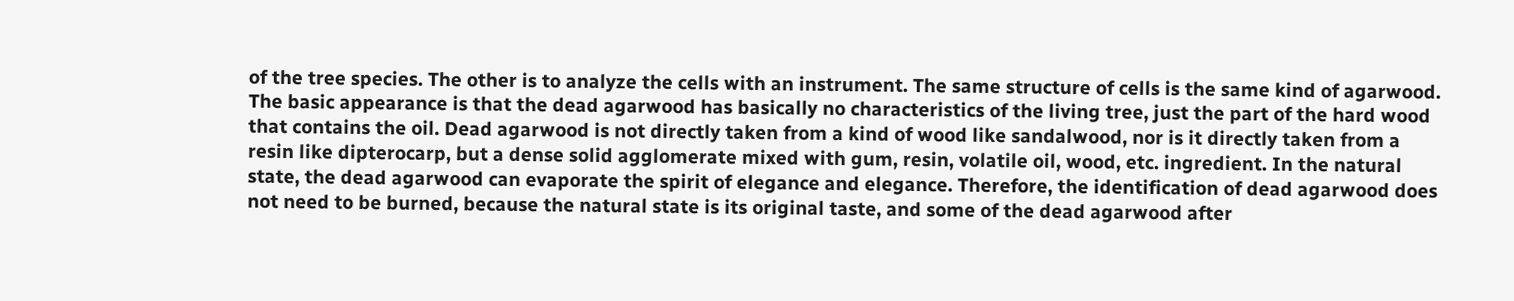of the tree species. The other is to analyze the cells with an instrument. The same structure of cells is the same kind of agarwood. The basic appearance is that the dead agarwood has basically no characteristics of the living tree, just the part of the hard wood that contains the oil. Dead agarwood is not directly taken from a kind of wood like sandalwood, nor is it directly taken from a resin like dipterocarp, but a dense solid agglomerate mixed with gum, resin, volatile oil, wood, etc. ingredient. In the natural state, the dead agarwood can evaporate the spirit of elegance and elegance. Therefore, the identification of dead agarwood does not need to be burned, because the natural state is its original taste, and some of the dead agarwood after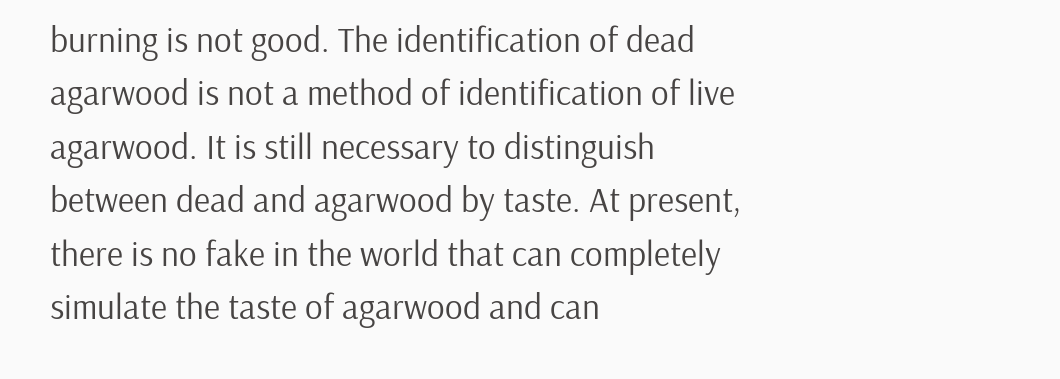burning is not good. The identification of dead agarwood is not a method of identification of live agarwood. It is still necessary to distinguish between dead and agarwood by taste. At present, there is no fake in the world that can completely simulate the taste of agarwood and can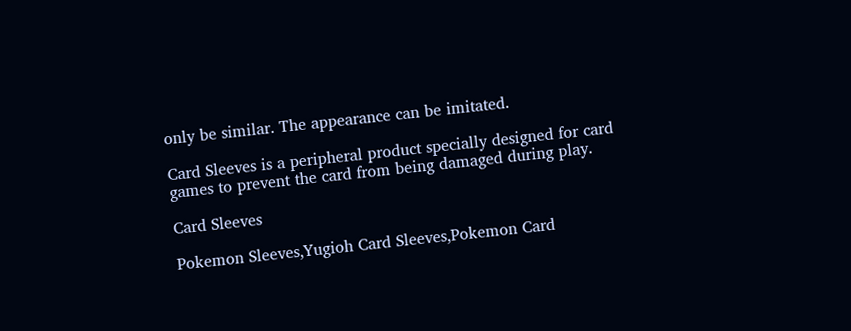only be similar. The appearance can be imitated.

Card Sleeves is a peripheral product specially designed for card games to prevent the card from being damaged during play.

Card Sleeves

Pokemon Sleeves,Yugioh Card Sleeves,Pokemon Card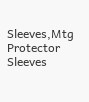Sleeves,Mtg Protector Sleeves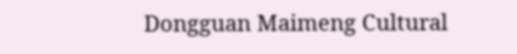Dongguan Maimeng Cultural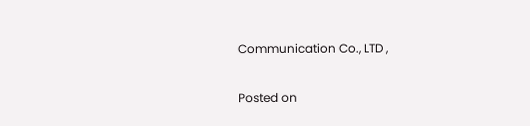Communication Co., LTD ,

Posted on